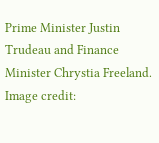Prime Minister Justin Trudeau and Finance Minister Chrystia Freeland. Image credit: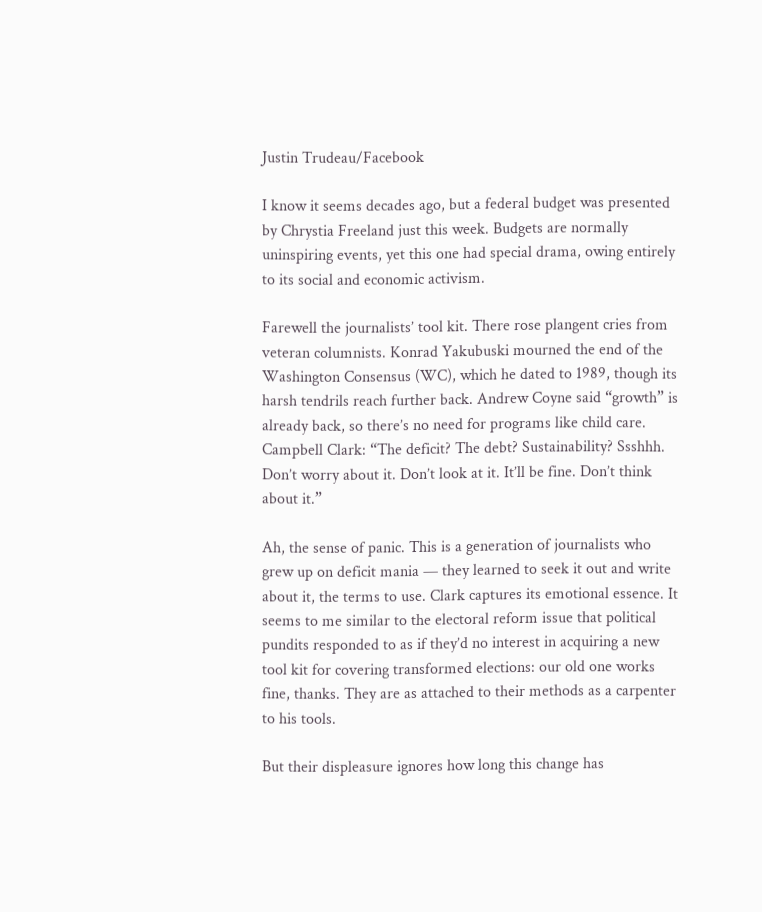Justin Trudeau/Facebook

I know it seems decades ago, but a federal budget was presented by Chrystia Freeland just this week. Budgets are normally uninspiring events, yet this one had special drama, owing entirely to its social and economic activism.

Farewell the journalists’ tool kit. There rose plangent cries from veteran columnists. Konrad Yakubuski mourned the end of the Washington Consensus (WC), which he dated to 1989, though its harsh tendrils reach further back. Andrew Coyne said “growth” is already back, so there’s no need for programs like child care. Campbell Clark: “The deficit? The debt? Sustainability? Ssshhh. Don’t worry about it. Don’t look at it. It’ll be fine. Don’t think about it.”

Ah, the sense of panic. This is a generation of journalists who grew up on deficit mania — they learned to seek it out and write about it, the terms to use. Clark captures its emotional essence. It seems to me similar to the electoral reform issue that political pundits responded to as if they’d no interest in acquiring a new tool kit for covering transformed elections: our old one works fine, thanks. They are as attached to their methods as a carpenter to his tools.

But their displeasure ignores how long this change has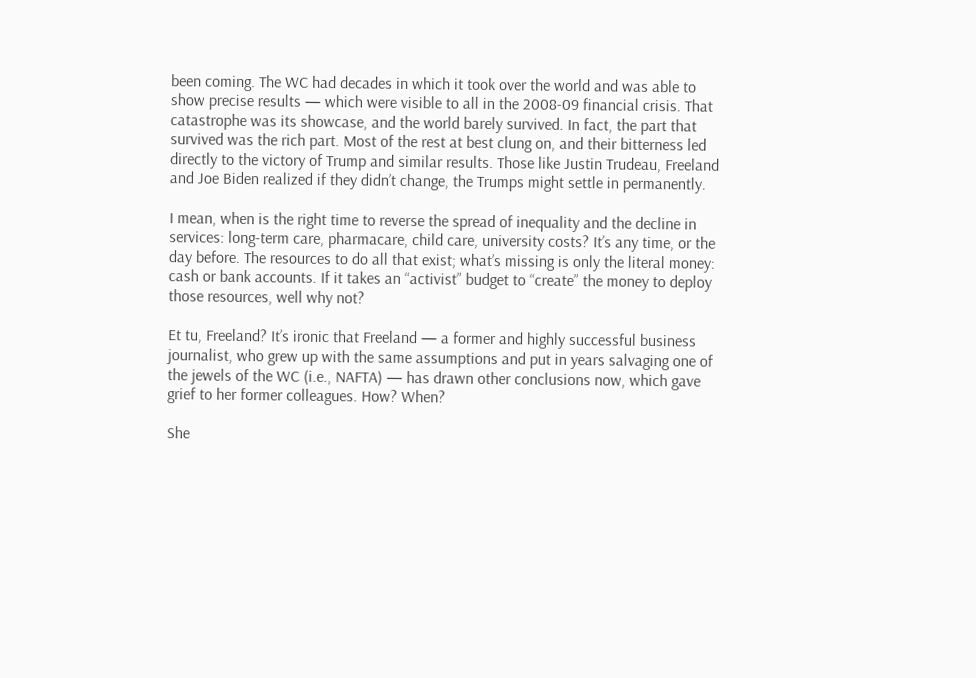been coming. The WC had decades in which it took over the world and was able to show precise results — which were visible to all in the 2008-09 financial crisis. That catastrophe was its showcase, and the world barely survived. In fact, the part that survived was the rich part. Most of the rest at best clung on, and their bitterness led directly to the victory of Trump and similar results. Those like Justin Trudeau, Freeland and Joe Biden realized if they didn’t change, the Trumps might settle in permanently.

I mean, when is the right time to reverse the spread of inequality and the decline in services: long-term care, pharmacare, child care, university costs? It’s any time, or the day before. The resources to do all that exist; what’s missing is only the literal money: cash or bank accounts. If it takes an “activist” budget to “create” the money to deploy those resources, well why not?

Et tu, Freeland? It’s ironic that Freeland — a former and highly successful business journalist, who grew up with the same assumptions and put in years salvaging one of the jewels of the WC (i.e., NAFTA) — has drawn other conclusions now, which gave grief to her former colleagues. How? When?

She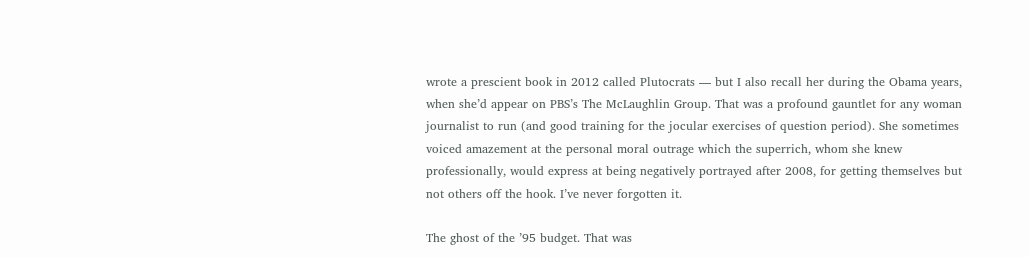wrote a prescient book in 2012 called Plutocrats — but I also recall her during the Obama years, when she’d appear on PBS’s The McLaughlin Group. That was a profound gauntlet for any woman journalist to run (and good training for the jocular exercises of question period). She sometimes voiced amazement at the personal moral outrage which the superrich, whom she knew professionally, would express at being negatively portrayed after 2008, for getting themselves but not others off the hook. I’ve never forgotten it.

The ghost of the ’95 budget. That was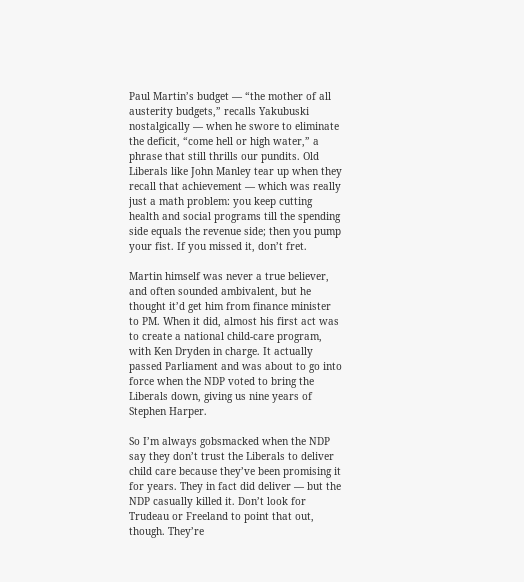Paul Martin’s budget — “the mother of all austerity budgets,” recalls Yakubuski nostalgically — when he swore to eliminate the deficit, “come hell or high water,” a phrase that still thrills our pundits. Old Liberals like John Manley tear up when they recall that achievement — which was really just a math problem: you keep cutting health and social programs till the spending side equals the revenue side; then you pump your fist. If you missed it, don’t fret.

Martin himself was never a true believer, and often sounded ambivalent, but he thought it’d get him from finance minister to PM. When it did, almost his first act was to create a national child-care program, with Ken Dryden in charge. It actually passed Parliament and was about to go into force when the NDP voted to bring the Liberals down, giving us nine years of Stephen Harper.

So I’m always gobsmacked when the NDP say they don’t trust the Liberals to deliver child care because they’ve been promising it for years. They in fact did deliver — but the NDP casually killed it. Don’t look for Trudeau or Freeland to point that out, though. They’re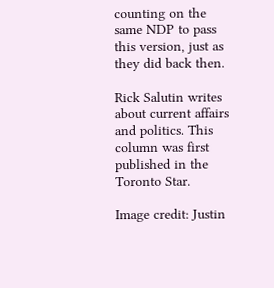counting on the same NDP to pass this version, just as they did back then.

Rick Salutin writes about current affairs and politics. This column was first published in the Toronto Star.

Image credit: Justin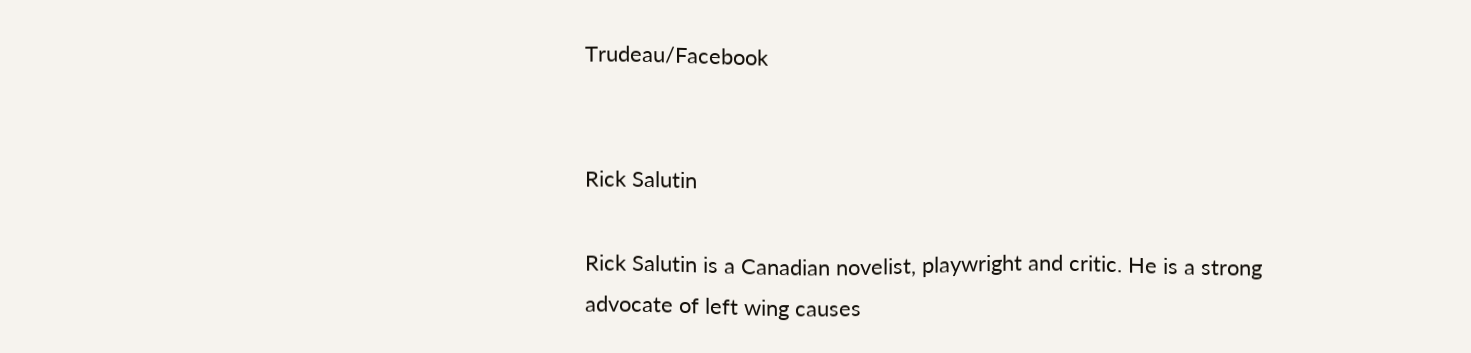Trudeau/Facebook


Rick Salutin

Rick Salutin is a Canadian novelist, playwright and critic. He is a strong advocate of left wing causes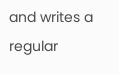and writes a regular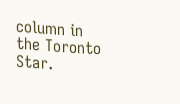column in the Toronto Star.